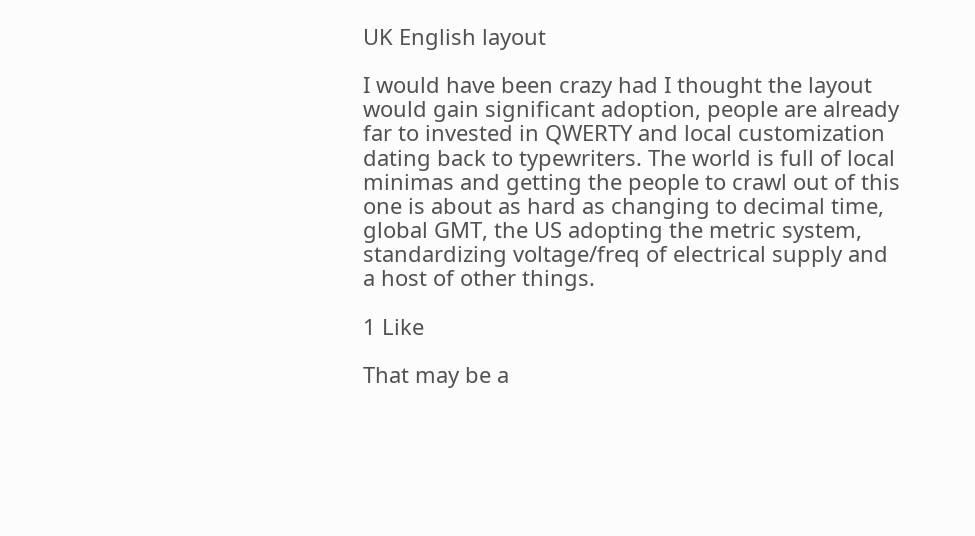UK English layout

I would have been crazy had I thought the layout would gain significant adoption, people are already far to invested in QWERTY and local customization dating back to typewriters. The world is full of local minimas and getting the people to crawl out of this one is about as hard as changing to decimal time, global GMT, the US adopting the metric system, standardizing voltage/freq of electrical supply and a host of other things.

1 Like

That may be a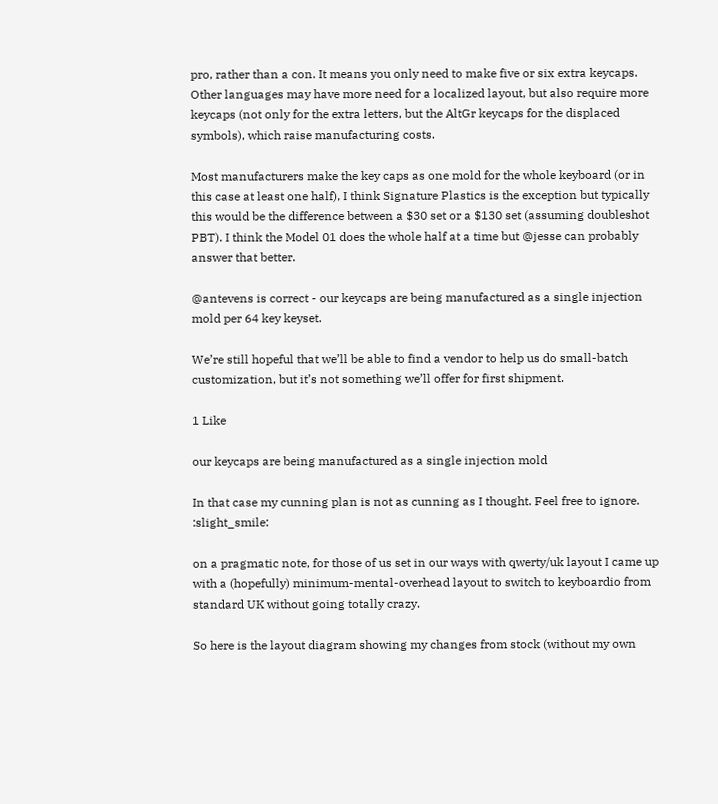pro, rather than a con. It means you only need to make five or six extra keycaps. Other languages may have more need for a localized layout, but also require more keycaps (not only for the extra letters, but the AltGr keycaps for the displaced symbols), which raise manufacturing costs.

Most manufacturers make the key caps as one mold for the whole keyboard (or in this case at least one half), I think Signature Plastics is the exception but typically this would be the difference between a $30 set or a $130 set (assuming doubleshot PBT). I think the Model 01 does the whole half at a time but @jesse can probably answer that better.

@antevens is correct - our keycaps are being manufactured as a single injection mold per 64 key keyset.

We’re still hopeful that we’ll be able to find a vendor to help us do small-batch customization, but it’s not something we’ll offer for first shipment.

1 Like

our keycaps are being manufactured as a single injection mold

In that case my cunning plan is not as cunning as I thought. Feel free to ignore. :slight_smile:

on a pragmatic note, for those of us set in our ways with qwerty/uk layout I came up with a (hopefully) minimum-mental-overhead layout to switch to keyboardio from standard UK without going totally crazy.

So here is the layout diagram showing my changes from stock (without my own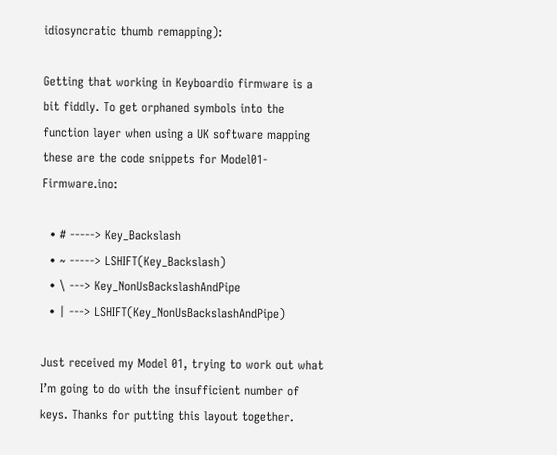idiosyncratic thumb remapping):

Getting that working in Keyboardio firmware is a bit fiddly. To get orphaned symbols into the function layer when using a UK software mapping these are the code snippets for Model01-Firmware.ino:

  • # -----> Key_Backslash
  • ~ -----> LSHIFT(Key_Backslash)
  • \ ---> Key_NonUsBackslashAndPipe
  • | ---> LSHIFT(Key_NonUsBackslashAndPipe)

Just received my Model 01, trying to work out what I’m going to do with the insufficient number of keys. Thanks for putting this layout together.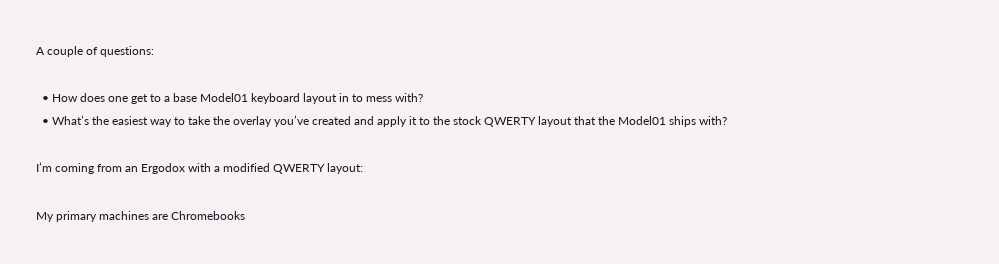A couple of questions:

  • How does one get to a base Model01 keyboard layout in to mess with?
  • What’s the easiest way to take the overlay you’ve created and apply it to the stock QWERTY layout that the Model01 ships with?

I’m coming from an Ergodox with a modified QWERTY layout:

My primary machines are Chromebooks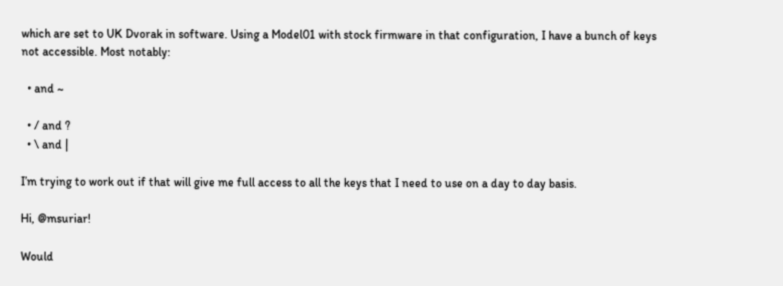which are set to UK Dvorak in software. Using a Model01 with stock firmware in that configuration, I have a bunch of keys not accessible. Most notably:

  • and ~

  • / and ?
  • \ and |

I’m trying to work out if that will give me full access to all the keys that I need to use on a day to day basis.

Hi, @msuriar!

Would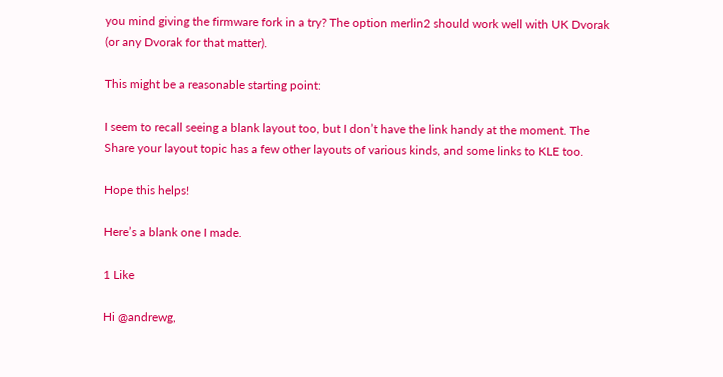you mind giving the firmware fork in a try? The option merlin2 should work well with UK Dvorak (or any Dvorak for that matter).

This might be a reasonable starting point:

I seem to recall seeing a blank layout too, but I don’t have the link handy at the moment. The Share your layout topic has a few other layouts of various kinds, and some links to KLE too.

Hope this helps!

Here’s a blank one I made.

1 Like

Hi @andrewg,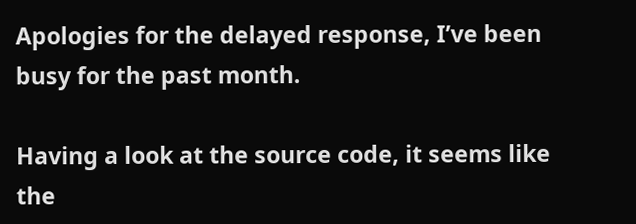Apologies for the delayed response, I’ve been busy for the past month.

Having a look at the source code, it seems like the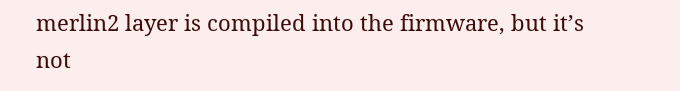merlin2 layer is compiled into the firmware, but it’s not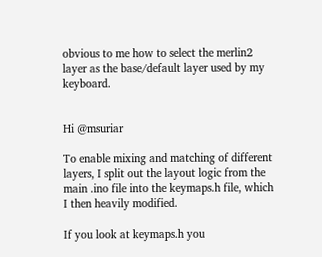obvious to me how to select the merlin2 layer as the base/default layer used by my keyboard.


Hi @msuriar

To enable mixing and matching of different layers, I split out the layout logic from the main .ino file into the keymaps.h file, which I then heavily modified.

If you look at keymaps.h you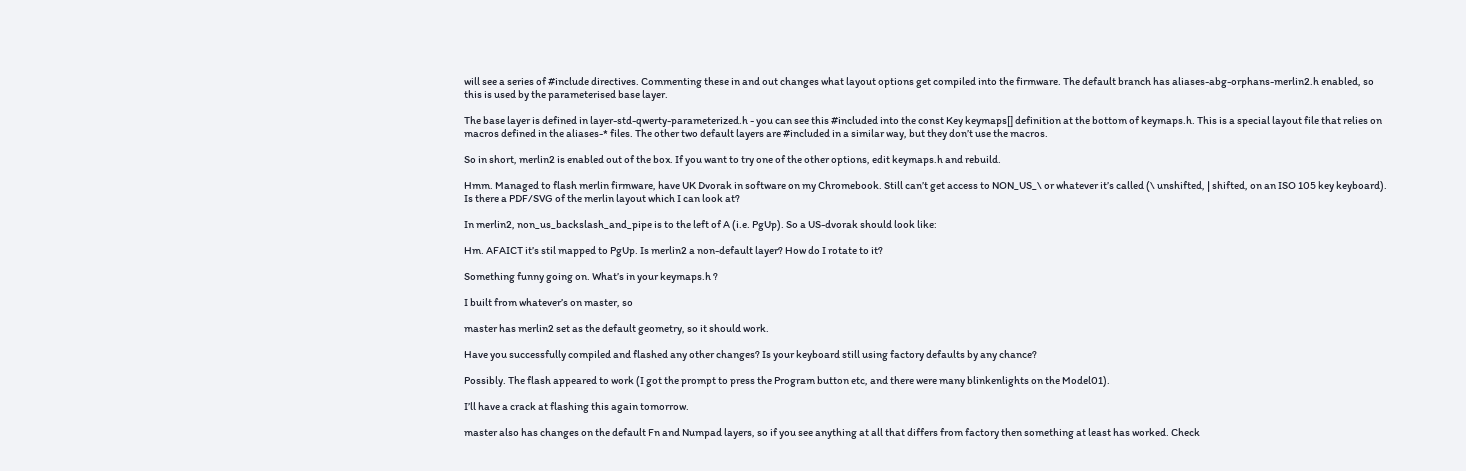will see a series of #include directives. Commenting these in and out changes what layout options get compiled into the firmware. The default branch has aliases-abg-orphans-merlin2.h enabled, so this is used by the parameterised base layer.

The base layer is defined in layer-std-qwerty-parameterized.h - you can see this #included into the const Key keymaps[] definition at the bottom of keymaps.h. This is a special layout file that relies on macros defined in the aliases-* files. The other two default layers are #included in a similar way, but they don’t use the macros.

So in short, merlin2 is enabled out of the box. If you want to try one of the other options, edit keymaps.h and rebuild.

Hmm. Managed to flash merlin firmware, have UK Dvorak in software on my Chromebook. Still can’t get access to NON_US_\ or whatever it’s called (\ unshifted, | shifted, on an ISO 105 key keyboard). Is there a PDF/SVG of the merlin layout which I can look at?

In merlin2, non_us_backslash_and_pipe is to the left of A (i.e. PgUp). So a US-dvorak should look like:

Hm. AFAICT it’s stil mapped to PgUp. Is merlin2 a non-default layer? How do I rotate to it?

Something funny going on. What’s in your keymaps.h ?

I built from whatever’s on master, so

master has merlin2 set as the default geometry, so it should work.

Have you successfully compiled and flashed any other changes? Is your keyboard still using factory defaults by any chance?

Possibly. The flash appeared to work (I got the prompt to press the Program button etc, and there were many blinkenlights on the Model01).

I’ll have a crack at flashing this again tomorrow.

master also has changes on the default Fn and Numpad layers, so if you see anything at all that differs from factory then something at least has worked. Check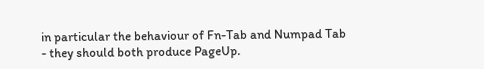in particular the behaviour of Fn-Tab and Numpad Tab - they should both produce PageUp.